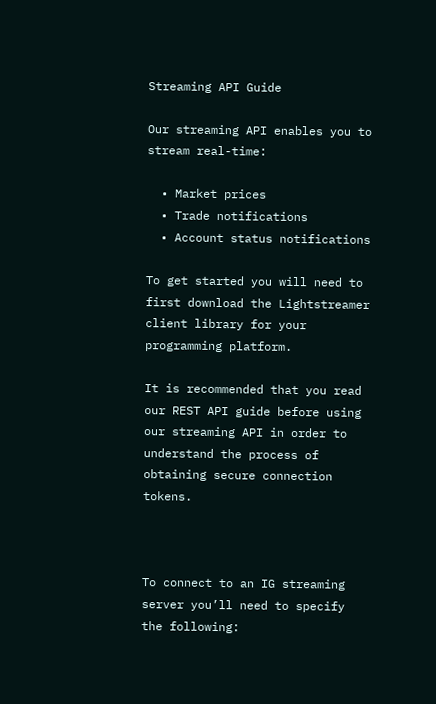Streaming API Guide

Our streaming API enables you to stream real-time:

  • Market prices
  • Trade notifications
  • Account status notifications

To get started you will need to first download the Lightstreamer client library for your programming platform.

It is recommended that you read our REST API guide before using our streaming API in order to understand the process of obtaining secure connection tokens.



To connect to an IG streaming server you’ll need to specify the following: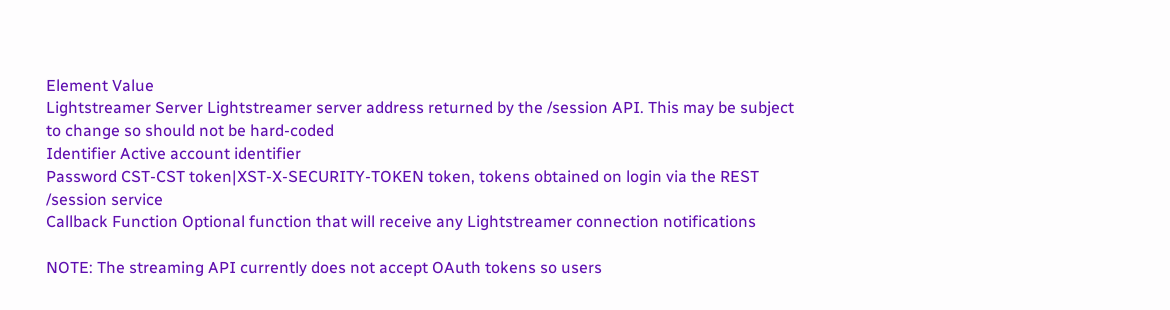Element Value
Lightstreamer Server Lightstreamer server address returned by the /session API. This may be subject to change so should not be hard-coded
Identifier Active account identifier
Password CST-CST token|XST-X-SECURITY-TOKEN token, tokens obtained on login via the REST /session service
Callback Function Optional function that will receive any Lightstreamer connection notifications

NOTE: The streaming API currently does not accept OAuth tokens so users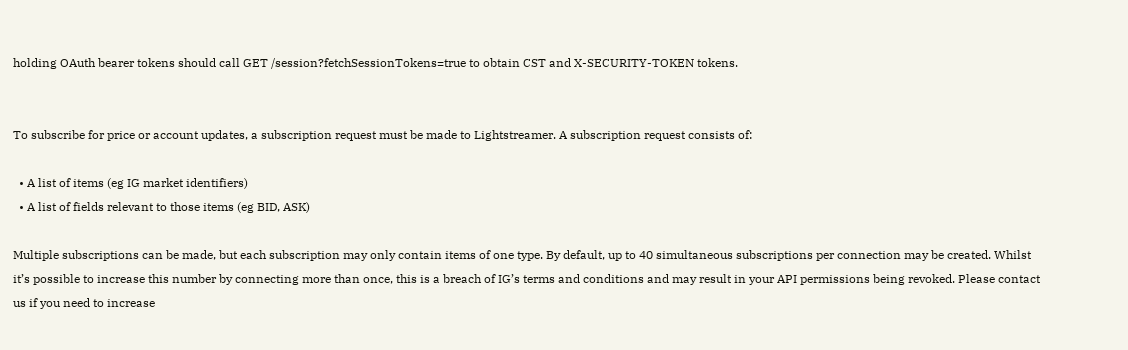holding OAuth bearer tokens should call GET /session?fetchSessionTokens=true to obtain CST and X-SECURITY-TOKEN tokens.


To subscribe for price or account updates, a subscription request must be made to Lightstreamer. A subscription request consists of:

  • A list of items (eg IG market identifiers)
  • A list of fields relevant to those items (eg BID, ASK)

Multiple subscriptions can be made, but each subscription may only contain items of one type. By default, up to 40 simultaneous subscriptions per connection may be created. Whilst it’s possible to increase this number by connecting more than once, this is a breach of IG’s terms and conditions and may result in your API permissions being revoked. Please contact us if you need to increase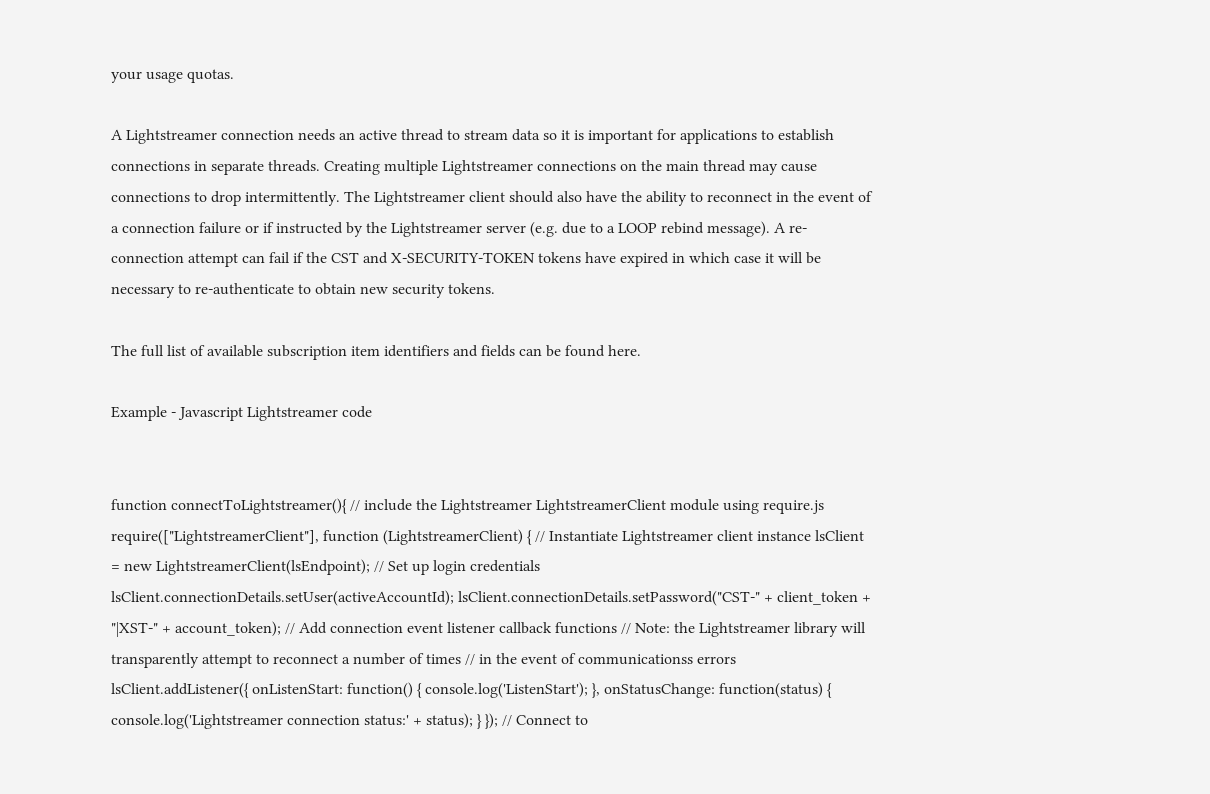your usage quotas.

A Lightstreamer connection needs an active thread to stream data so it is important for applications to establish connections in separate threads. Creating multiple Lightstreamer connections on the main thread may cause connections to drop intermittently. The Lightstreamer client should also have the ability to reconnect in the event of a connection failure or if instructed by the Lightstreamer server (e.g. due to a LOOP rebind message). A re-connection attempt can fail if the CST and X-SECURITY-TOKEN tokens have expired in which case it will be necessary to re-authenticate to obtain new security tokens.

The full list of available subscription item identifiers and fields can be found here.

Example - Javascript Lightstreamer code


function connectToLightstreamer(){ // include the Lightstreamer LightstreamerClient module using require.js require(["LightstreamerClient"], function (LightstreamerClient) { // Instantiate Lightstreamer client instance lsClient = new LightstreamerClient(lsEndpoint); // Set up login credentials lsClient.connectionDetails.setUser(activeAccountId); lsClient.connectionDetails.setPassword("CST-" + client_token + "|XST-" + account_token); // Add connection event listener callback functions // Note: the Lightstreamer library will transparently attempt to reconnect a number of times // in the event of communicationss errors lsClient.addListener({ onListenStart: function() { console.log('ListenStart'); }, onStatusChange: function(status) { console.log('Lightstreamer connection status:' + status); } }); // Connect to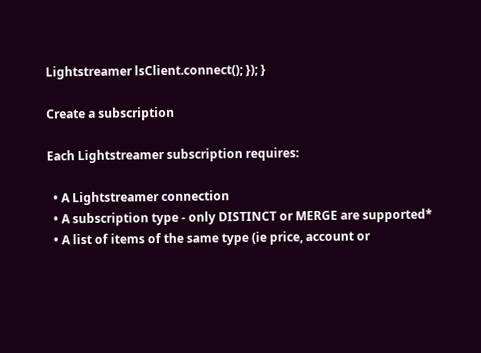Lightstreamer lsClient.connect(); }); }

Create a subscription

Each Lightstreamer subscription requires:

  • A Lightstreamer connection
  • A subscription type - only DISTINCT or MERGE are supported*
  • A list of items of the same type (ie price, account or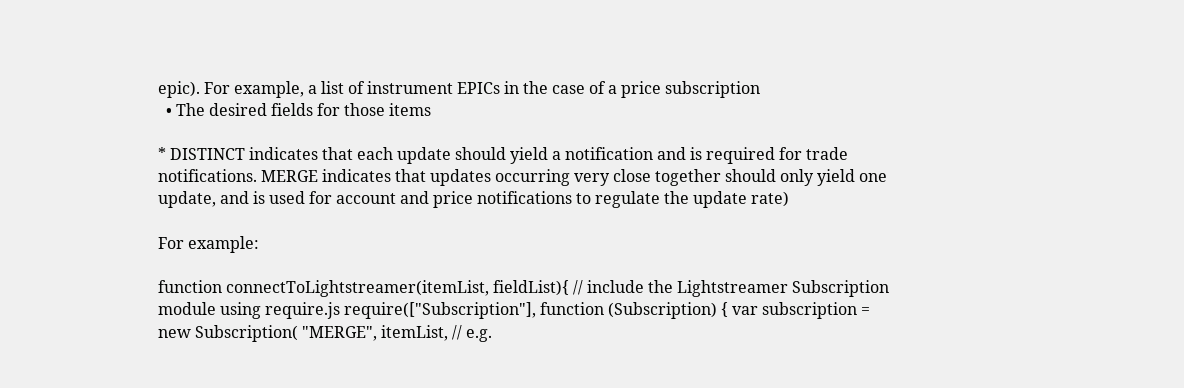epic). For example, a list of instrument EPICs in the case of a price subscription
  • The desired fields for those items

* DISTINCT indicates that each update should yield a notification and is required for trade notifications. MERGE indicates that updates occurring very close together should only yield one update, and is used for account and price notifications to regulate the update rate)

For example:

function connectToLightstreamer(itemList, fieldList){ // include the Lightstreamer Subscription module using require.js require(["Subscription"], function (Subscription) { var subscription = new Subscription( "MERGE", itemList, // e.g.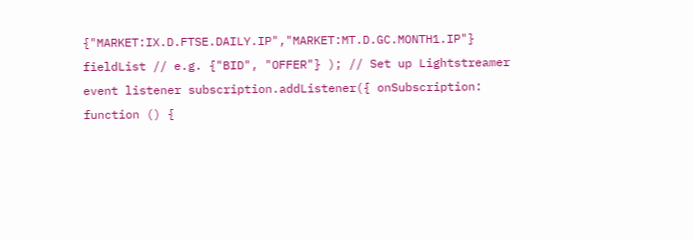{"MARKET:IX.D.FTSE.DAILY.IP","MARKET:MT.D.GC.MONTH1.IP"} fieldList // e.g. {"BID", "OFFER"} ); // Set up Lightstreamer event listener subscription.addListener({ onSubscription: function () {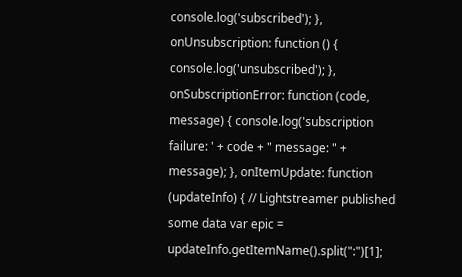console.log('subscribed'); }, onUnsubscription: function () { console.log('unsubscribed'); }, onSubscriptionError: function (code, message) { console.log('subscription failure: ' + code + " message: " + message); }, onItemUpdate: function (updateInfo) { // Lightstreamer published some data var epic = updateInfo.getItemName().split(":")[1];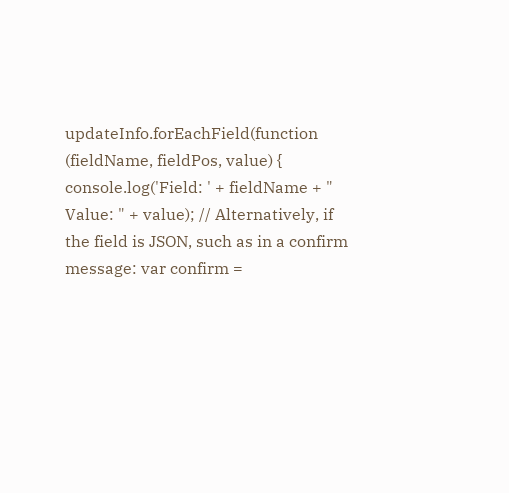updateInfo.forEachField(function (fieldName, fieldPos, value) { console.log('Field: ' + fieldName + " Value: " + value); // Alternatively, if the field is JSON, such as in a confirm message: var confirm =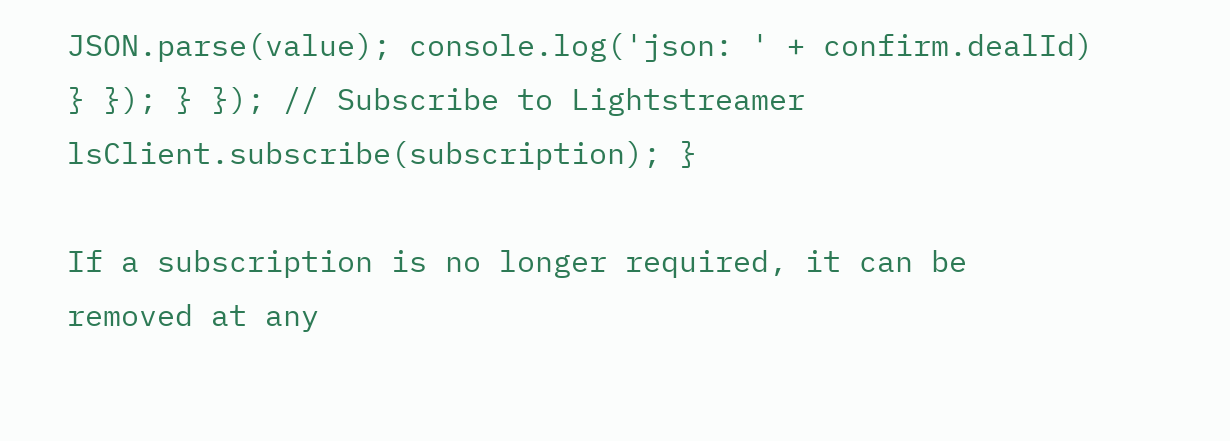JSON.parse(value); console.log('json: ' + confirm.dealId) } }); } }); // Subscribe to Lightstreamer lsClient.subscribe(subscription); }

If a subscription is no longer required, it can be removed at any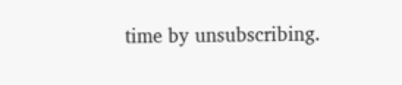time by unsubscribing.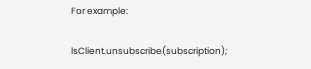For example:

lsClient.unsubscribe(subscription);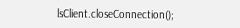lsClient.closeConnection();